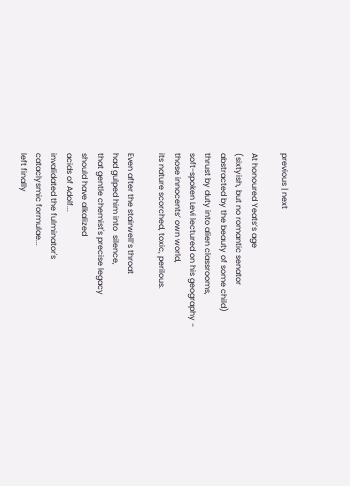previous | next

At honoured Yeats’s age
(sixtyish, but no romantic senator
abstracted by the beauty of some child)
thrust by duty into alien classrooms,
soft-spoken Levi lectured on his geography -
those innocents’ own world,
its nature scorched, toxic, perilous.

Even after the stairwell’s throat
had gulped him into  silence,
that gentle chemist's precise legacy
should have alkalized
acids of Adolf...
invalidated the fulminator's
cataclysmic formulae...
left finally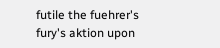futile the fuehrer's
fury's aktion upon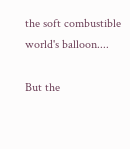the soft combustible
world's balloon....

But the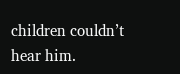children couldn’t
hear him.